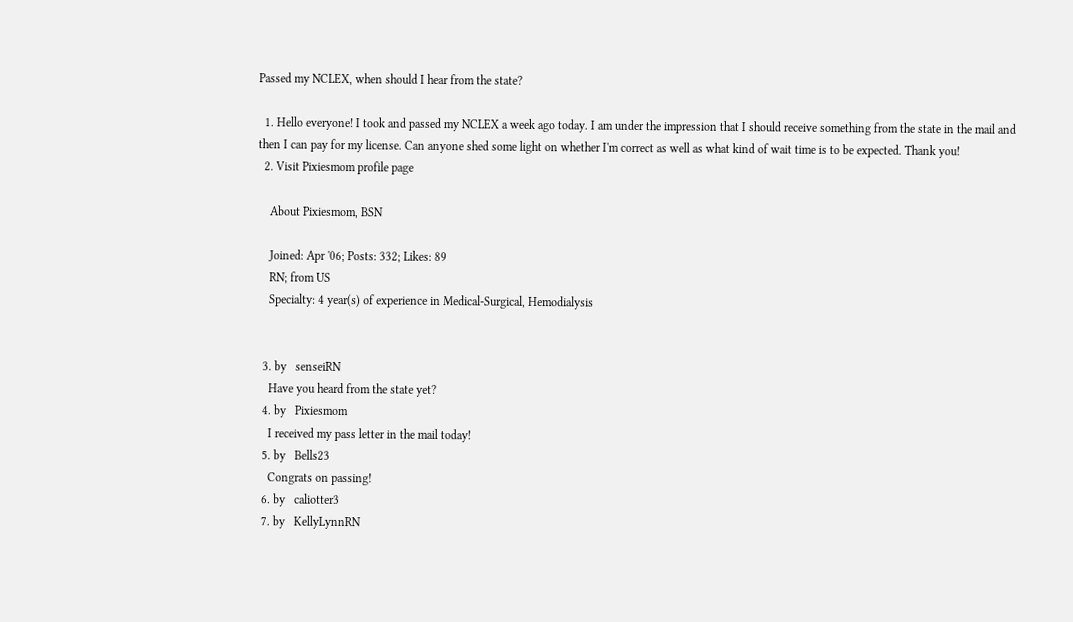Passed my NCLEX, when should I hear from the state?

  1. Hello everyone! I took and passed my NCLEX a week ago today. I am under the impression that I should receive something from the state in the mail and then I can pay for my license. Can anyone shed some light on whether I'm correct as well as what kind of wait time is to be expected. Thank you!
  2. Visit Pixiesmom profile page

    About Pixiesmom, BSN

    Joined: Apr '06; Posts: 332; Likes: 89
    RN; from US
    Specialty: 4 year(s) of experience in Medical-Surgical, Hemodialysis


  3. by   senseiRN
    Have you heard from the state yet?
  4. by   Pixiesmom
    I received my pass letter in the mail today!
  5. by   Bells23
    Congrats on passing!
  6. by   caliotter3
  7. by   KellyLynnRN